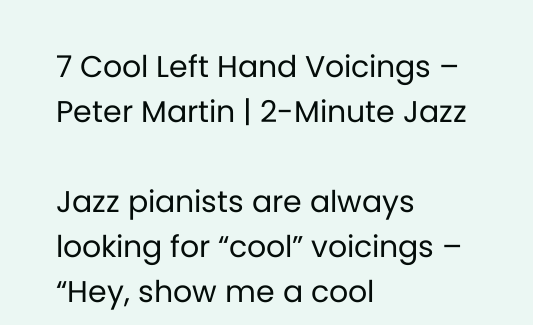7 Cool Left Hand Voicings – Peter Martin | 2-Minute Jazz

Jazz pianists are always looking for “cool” voicings – “Hey, show me a cool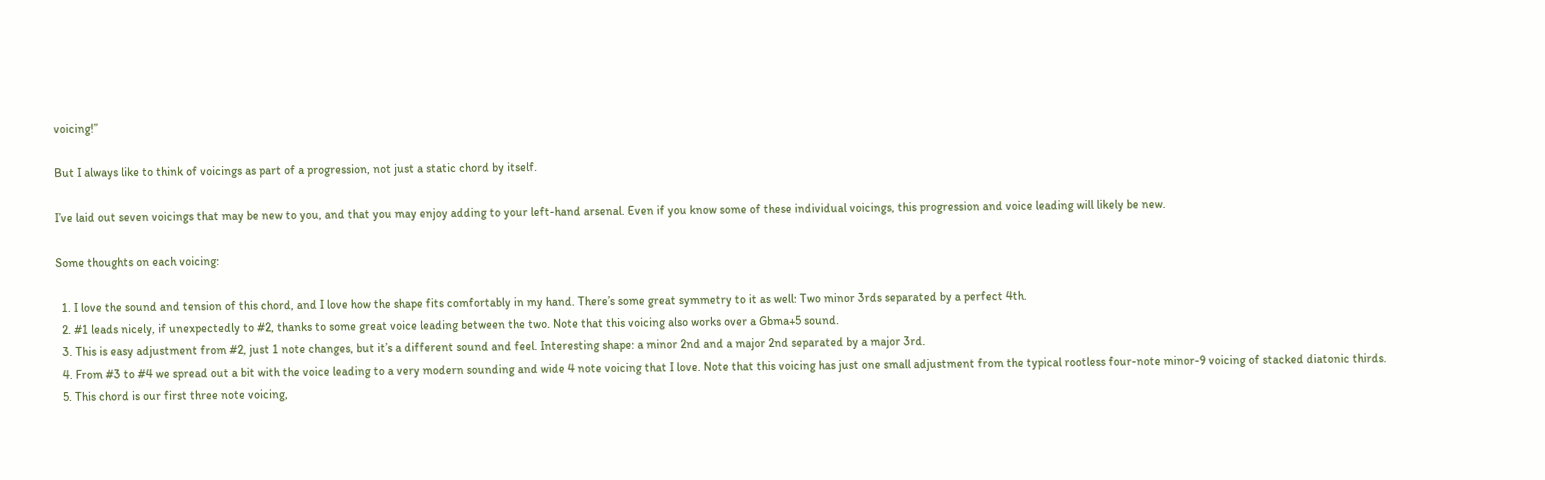voicing!”

But I always like to think of voicings as part of a progression, not just a static chord by itself.

I’ve laid out seven voicings that may be new to you, and that you may enjoy adding to your left-hand arsenal. Even if you know some of these individual voicings, this progression and voice leading will likely be new.

Some thoughts on each voicing:

  1. I love the sound and tension of this chord, and I love how the shape fits comfortably in my hand. There’s some great symmetry to it as well: Two minor 3rds separated by a perfect 4th.
  2. #1 leads nicely, if unexpectedly to #2, thanks to some great voice leading between the two. Note that this voicing also works over a Gbma+5 sound.
  3. This is easy adjustment from #2, just 1 note changes, but it’s a different sound and feel. Interesting shape: a minor 2nd and a major 2nd separated by a major 3rd.
  4. From #3 to #4 we spread out a bit with the voice leading to a very modern sounding and wide 4 note voicing that I love. Note that this voicing has just one small adjustment from the typical rootless four-note minor-9 voicing of stacked diatonic thirds.
  5. This chord is our first three note voicing,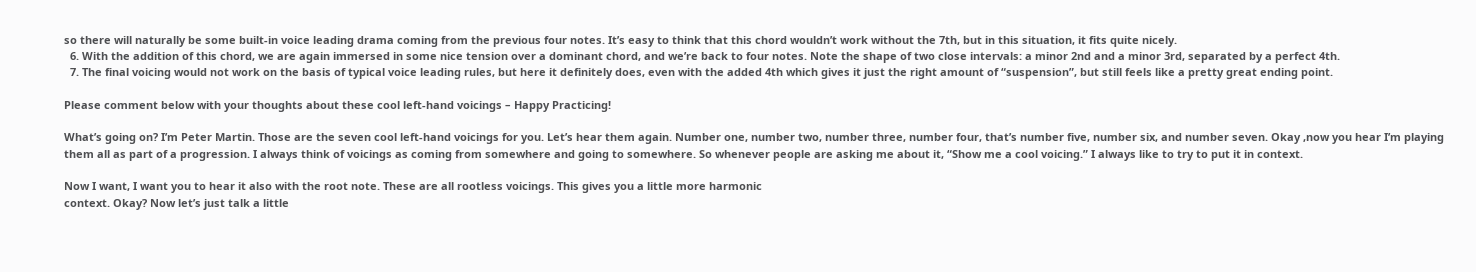so there will naturally be some built-in voice leading drama coming from the previous four notes. It’s easy to think that this chord wouldn’t work without the 7th, but in this situation, it fits quite nicely.
  6. With the addition of this chord, we are again immersed in some nice tension over a dominant chord, and we’re back to four notes. Note the shape of two close intervals: a minor 2nd and a minor 3rd, separated by a perfect 4th.
  7. The final voicing would not work on the basis of typical voice leading rules, but here it definitely does, even with the added 4th which gives it just the right amount of “suspension”, but still feels like a pretty great ending point.

Please comment below with your thoughts about these cool left-hand voicings – Happy Practicing!

What’s going on? I’m Peter Martin. Those are the seven cool left-hand voicings for you. Let’s hear them again. Number one, number two, number three, number four, that’s number five, number six, and number seven. Okay ,now you hear I’m playing them all as part of a progression. I always think of voicings as coming from somewhere and going to somewhere. So whenever people are asking me about it, “Show me a cool voicing.” I always like to try to put it in context.

Now I want, I want you to hear it also with the root note. These are all rootless voicings. This gives you a little more harmonic
context. Okay? Now let’s just talk a little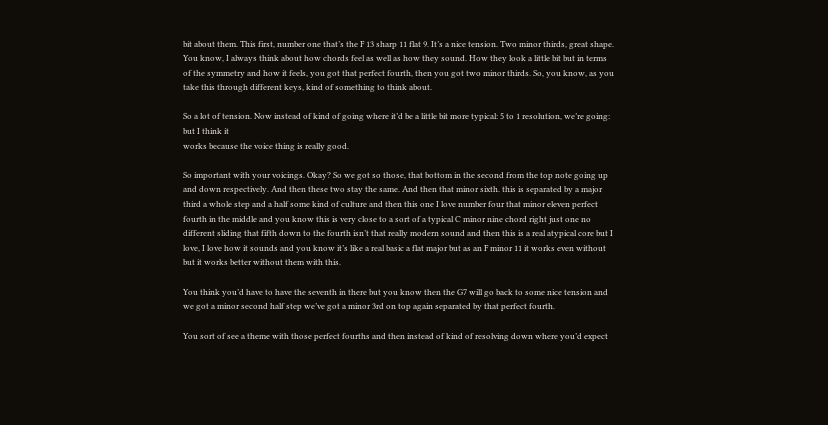bit about them. This first, number one that’s the F 13 sharp 11 flat 9. It’s a nice tension. Two minor thirds, great shape. You know, I always think about how chords feel as well as how they sound. How they look a little bit but in terms of the symmetry and how it feels, you got that perfect fourth, then you got two minor thirds. So, you know, as you take this through different keys, kind of something to think about.

So a lot of tension. Now instead of kind of going where it’d be a little bit more typical: 5 to 1 resolution, we’re going: but I think it
works because the voice thing is really good.

So important with your voicings. Okay? So we got so those, that bottom in the second from the top note going up and down respectively. And then these two stay the same. And then that minor sixth. this is separated by a major third a whole step and a half some kind of culture and then this one I love number four that minor eleven perfect fourth in the middle and you know this is very close to a sort of a typical C minor nine chord right just one no different sliding that fifth down to the fourth isn’t that really modern sound and then this is a real atypical core but I love, I love how it sounds and you know it’s like a real basic a flat major but as an F minor 11 it works even without but it works better without them with this.

You think you’d have to have the seventh in there but you know then the G7 will go back to some nice tension and we got a minor second half step we’ve got a minor 3rd on top again separated by that perfect fourth.

You sort of see a theme with those perfect fourths and then instead of kind of resolving down where you’d expect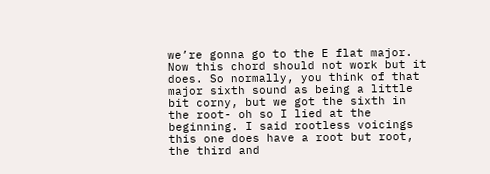we’re gonna go to the E flat major. Now this chord should not work but it does. So normally, you think of that major sixth sound as being a little bit corny, but we got the sixth in the root- oh so I lied at the beginning. I said rootless voicings this one does have a root but root, the third and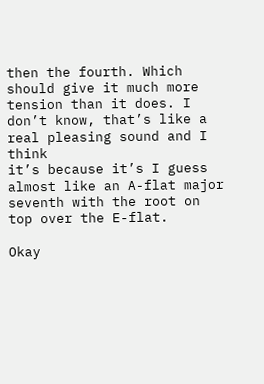then the fourth. Which should give it much more tension than it does. I don’t know, that’s like a real pleasing sound and I think
it’s because it’s I guess almost like an A-flat major seventh with the root on top over the E-flat.

Okay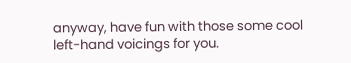anyway, have fun with those some cool left-hand voicings for you.